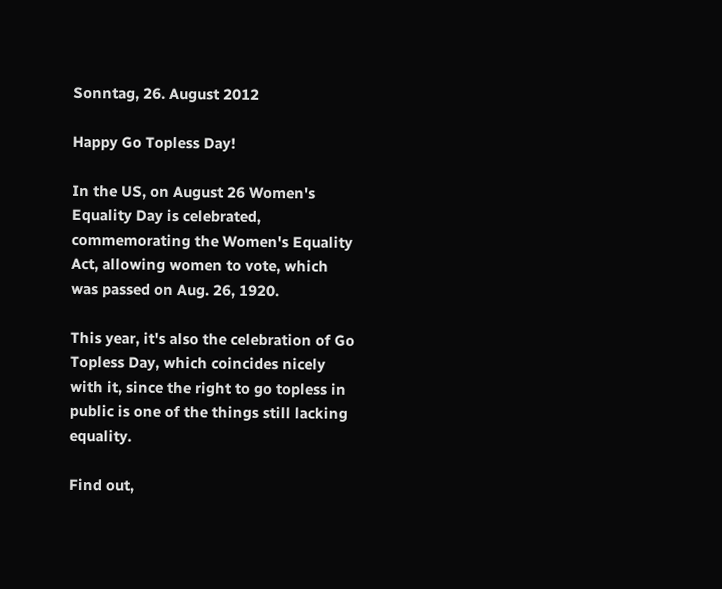Sonntag, 26. August 2012

Happy Go Topless Day!

In the US, on August 26 Women's Equality Day is celebrated, commemorating the Women's Equality Act, allowing women to vote, which was passed on Aug. 26, 1920.

This year, it's also the celebration of Go Topless Day, which coincides nicely with it, since the right to go topless in public is one of the things still lacking equality.

Find out,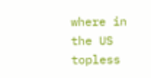where in the US topless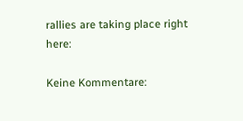rallies are taking place right here:

Keine Kommentare: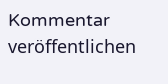Kommentar veröffentlichen